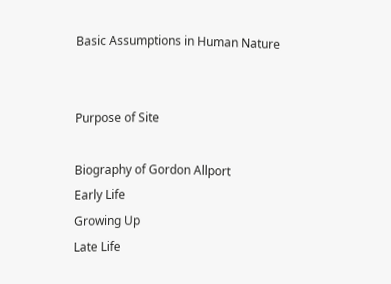Basic Assumptions in Human Nature


Purpose of Site

Biography of Gordon Allport
Early Life
Growing Up
Late Life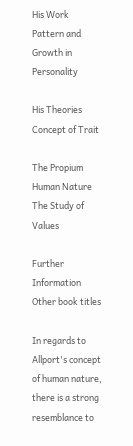His Work
Pattern and Growth in Personality

His Theories
Concept of Trait

The Propium
Human Nature
The Study of Values

Further Information
Other book titles

In regards to Allport's concept of human nature, there is a strong resemblance to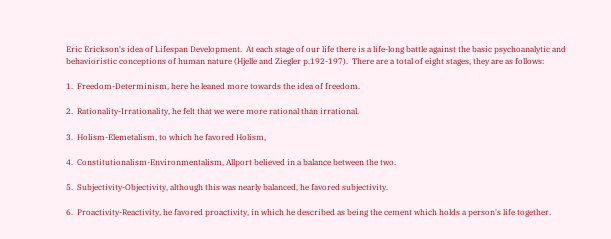Eric Erickson's idea of Lifespan Development.  At each stage of our life there is a life-long battle against the basic psychoanalytic and behavioristic conceptions of human nature (Hjelle and Ziegler p.192-197).  There are a total of eight stages, they are as follows:

1.  Freedom-Determinism, here he leaned more towards the idea of freedom.

2.  Rationality-Irrationality, he felt that we were more rational than irrational.

3.  Holism-Elemetalism, to which he favored Holism,

4.  Constitutionalism-Environmentalism, Allport believed in a balance between the two.

5.  Subjectivity-Objectivity, although this was nearly balanced, he favored subjectivity.

6.  Proactivity-Reactivity, he favored proactivity, in which he described as being the cement which holds a person's life together.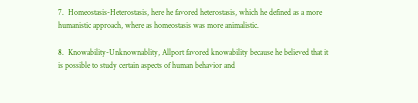7.  Homeostasis-Heterostasis, here he favored heterostasis, which he defined as a more humanistic approach, where as homeostasis was more animalistic.

8.  Knowability-Unknownablity, Allport favored knowability because he believed that it is possible to study certain aspects of human behavior and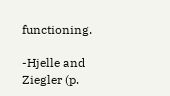functioning.

-Hjelle and Ziegler (p.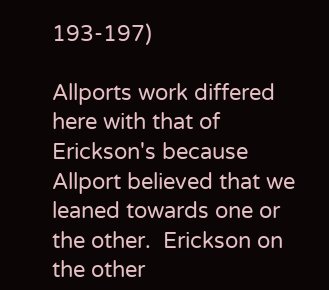193-197)

Allports work differed here with that of Erickson's because Allport believed that we leaned towards one or the other.  Erickson on the other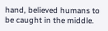hand, believed humans to be caught in the middle.